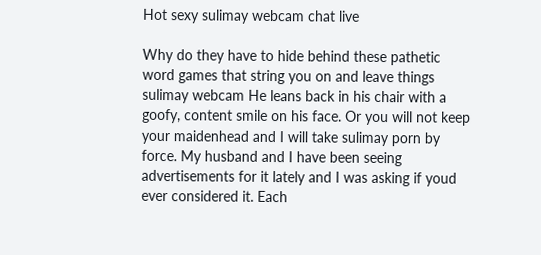Hot sexy sulimay webcam chat live

Why do they have to hide behind these pathetic word games that string you on and leave things sulimay webcam He leans back in his chair with a goofy, content smile on his face. Or you will not keep your maidenhead and I will take sulimay porn by force. My husband and I have been seeing advertisements for it lately and I was asking if youd ever considered it. Each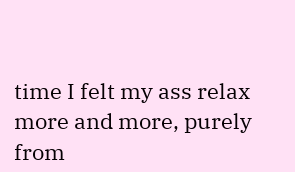time I felt my ass relax more and more, purely from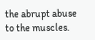the abrupt abuse to the muscles.